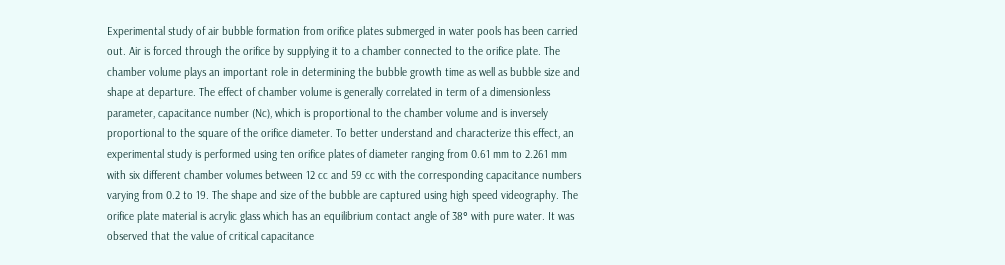Experimental study of air bubble formation from orifice plates submerged in water pools has been carried out. Air is forced through the orifice by supplying it to a chamber connected to the orifice plate. The chamber volume plays an important role in determining the bubble growth time as well as bubble size and shape at departure. The effect of chamber volume is generally correlated in term of a dimensionless parameter, capacitance number (Nc), which is proportional to the chamber volume and is inversely proportional to the square of the orifice diameter. To better understand and characterize this effect, an experimental study is performed using ten orifice plates of diameter ranging from 0.61 mm to 2.261 mm with six different chamber volumes between 12 cc and 59 cc with the corresponding capacitance numbers varying from 0.2 to 19. The shape and size of the bubble are captured using high speed videography. The orifice plate material is acrylic glass which has an equilibrium contact angle of 38° with pure water. It was observed that the value of critical capacitance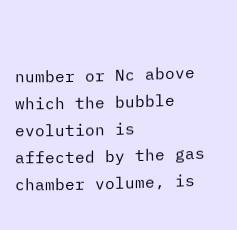number or Nc above which the bubble evolution is affected by the gas chamber volume, is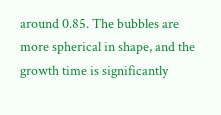around 0.85. The bubbles are more spherical in shape, and the growth time is significantly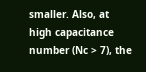smaller. Also, at high capacitance number (Nc > 7), the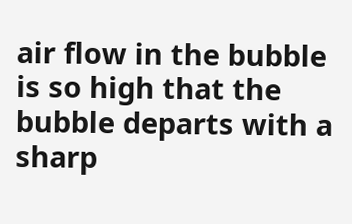air flow in the bubble is so high that the bubble departs with a sharp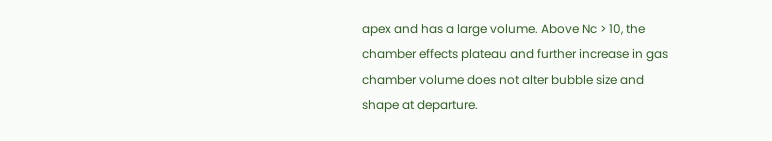apex and has a large volume. Above Nc > 10, the chamber effects plateau and further increase in gas chamber volume does not alter bubble size and shape at departure.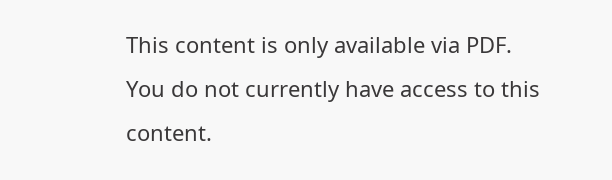This content is only available via PDF.
You do not currently have access to this content.